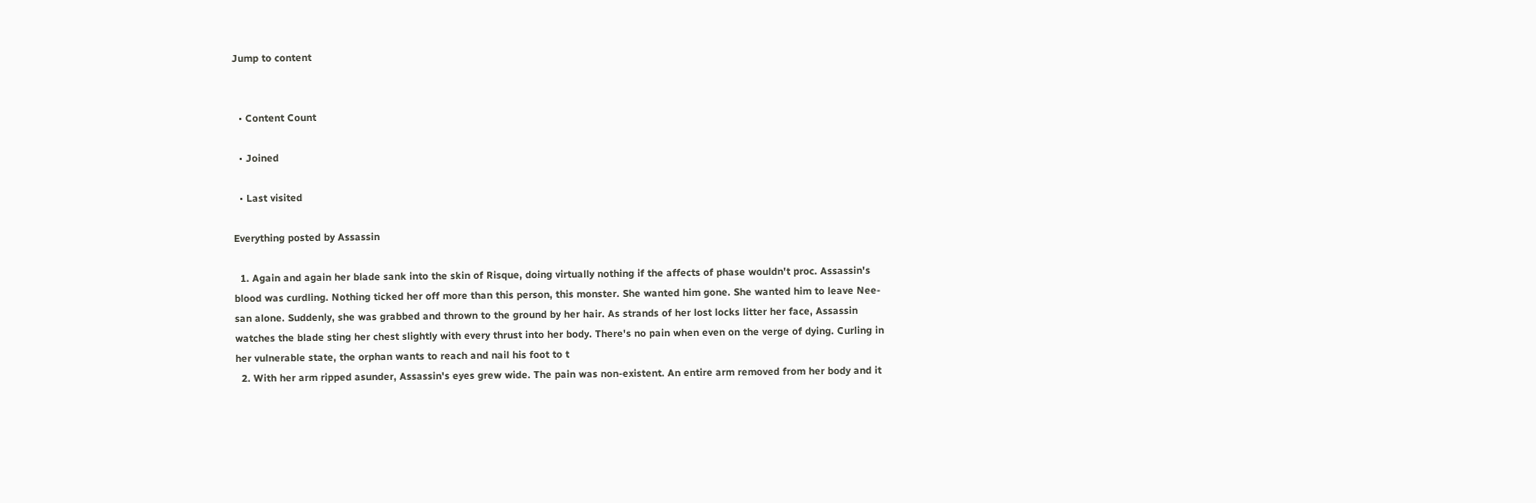Jump to content


  • Content Count

  • Joined

  • Last visited

Everything posted by Assassin

  1. Again and again her blade sank into the skin of Risque, doing virtually nothing if the affects of phase wouldn't proc. Assassin's blood was curdling. Nothing ticked her off more than this person, this monster. She wanted him gone. She wanted him to leave Nee-san alone. Suddenly, she was grabbed and thrown to the ground by her hair. As strands of her lost locks litter her face, Assassin watches the blade sting her chest slightly with every thrust into her body. There's no pain when even on the verge of dying. Curling in her vulnerable state, the orphan wants to reach and nail his foot to t
  2. With her arm ripped asunder, Assassin's eyes grew wide. The pain was non-existent. An entire arm removed from her body and it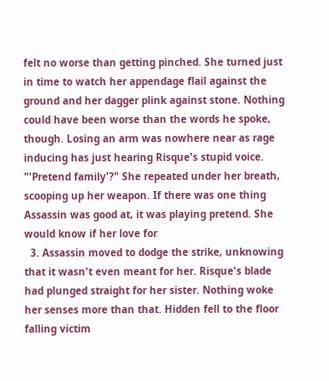felt no worse than getting pinched. She turned just in time to watch her appendage flail against the ground and her dagger plink against stone. Nothing could have been worse than the words he spoke, though. Losing an arm was nowhere near as rage inducing has just hearing Risque's stupid voice. "'Pretend family'?" She repeated under her breath, scooping up her weapon. If there was one thing Assassin was good at, it was playing pretend. She would know if her love for
  3. Assassin moved to dodge the strike, unknowing that it wasn't even meant for her. Risque's blade had plunged straight for her sister. Nothing woke her senses more than that. Hidden fell to the floor falling victim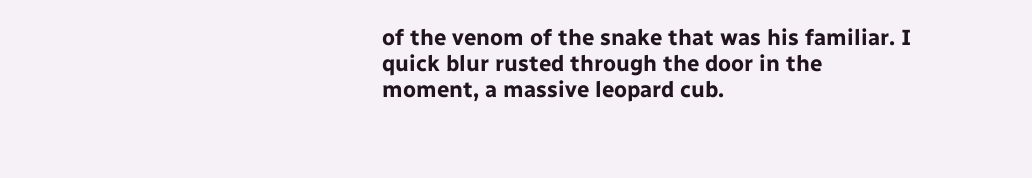of the venom of the snake that was his familiar. I quick blur rusted through the door in the moment, a massive leopard cub.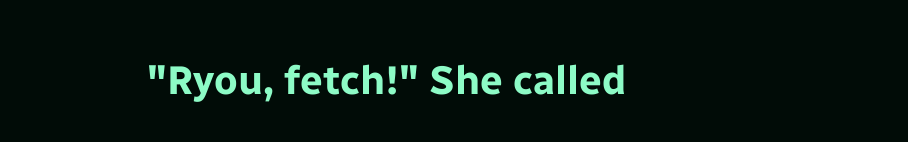"Ryou, fetch!" She called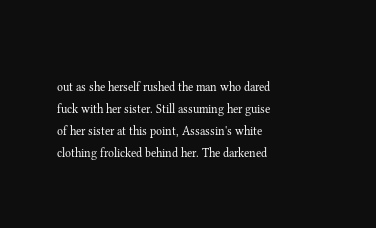out as she herself rushed the man who dared fuck with her sister. Still assuming her guise of her sister at this point, Assassin's white clothing frolicked behind her. The darkened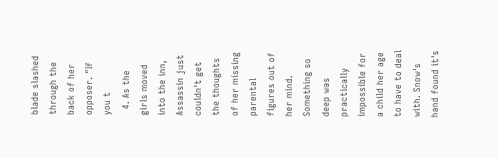blade slashed through the back of her opposer. "If you t
  4. As the girls moved into the inn, Assassin just couldn't get the thoughts of her missing parental figures out of her mind. Something so deep was practically impossible for a child her age to have to deal with. Snow's hand found it's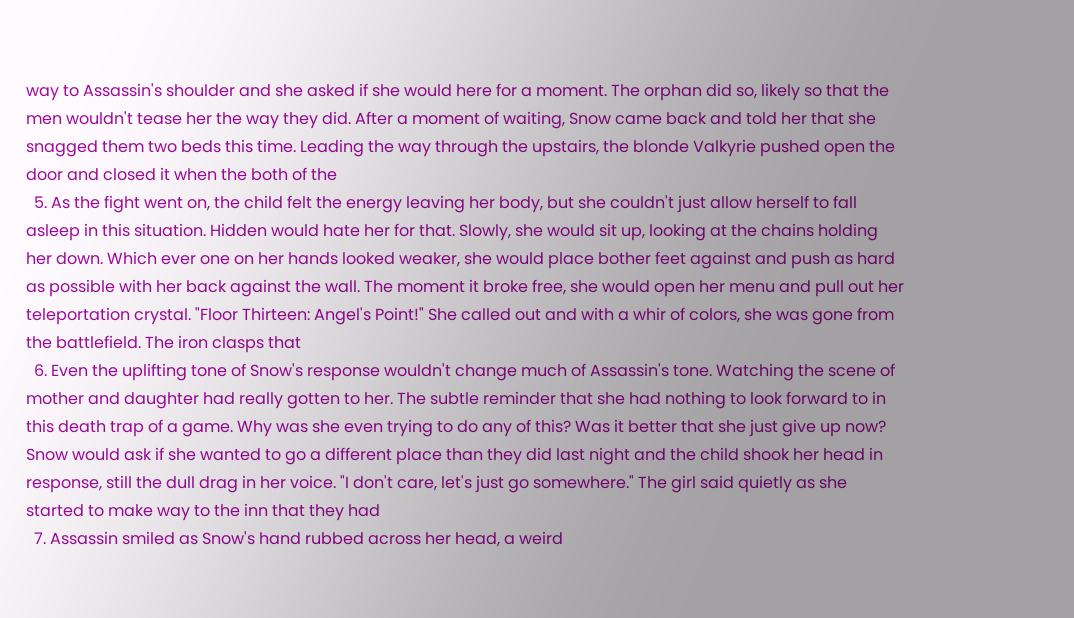way to Assassin's shoulder and she asked if she would here for a moment. The orphan did so, likely so that the men wouldn't tease her the way they did. After a moment of waiting, Snow came back and told her that she snagged them two beds this time. Leading the way through the upstairs, the blonde Valkyrie pushed open the door and closed it when the both of the
  5. As the fight went on, the child felt the energy leaving her body, but she couldn't just allow herself to fall asleep in this situation. Hidden would hate her for that. Slowly, she would sit up, looking at the chains holding her down. Which ever one on her hands looked weaker, she would place bother feet against and push as hard as possible with her back against the wall. The moment it broke free, she would open her menu and pull out her teleportation crystal. "Floor Thirteen: Angel's Point!" She called out and with a whir of colors, she was gone from the battlefield. The iron clasps that
  6. Even the uplifting tone of Snow's response wouldn't change much of Assassin's tone. Watching the scene of mother and daughter had really gotten to her. The subtle reminder that she had nothing to look forward to in this death trap of a game. Why was she even trying to do any of this? Was it better that she just give up now? Snow would ask if she wanted to go a different place than they did last night and the child shook her head in response, still the dull drag in her voice. "I don't care, let's just go somewhere." The girl said quietly as she started to make way to the inn that they had
  7. Assassin smiled as Snow's hand rubbed across her head, a weird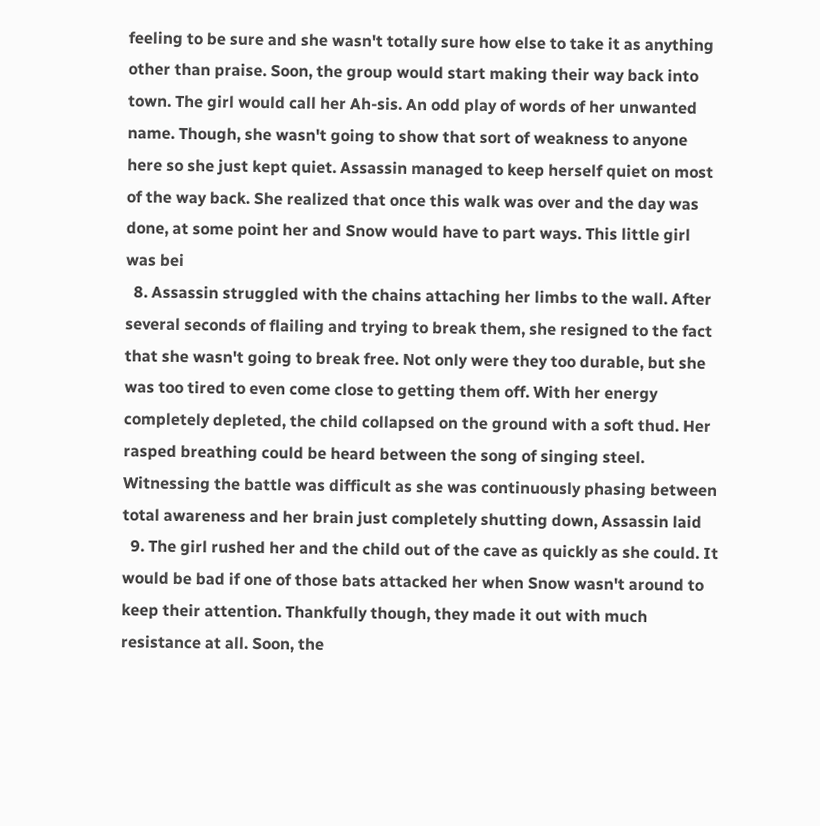feeling to be sure and she wasn't totally sure how else to take it as anything other than praise. Soon, the group would start making their way back into town. The girl would call her Ah-sis. An odd play of words of her unwanted name. Though, she wasn't going to show that sort of weakness to anyone here so she just kept quiet. Assassin managed to keep herself quiet on most of the way back. She realized that once this walk was over and the day was done, at some point her and Snow would have to part ways. This little girl was bei
  8. Assassin struggled with the chains attaching her limbs to the wall. After several seconds of flailing and trying to break them, she resigned to the fact that she wasn't going to break free. Not only were they too durable, but she was too tired to even come close to getting them off. With her energy completely depleted, the child collapsed on the ground with a soft thud. Her rasped breathing could be heard between the song of singing steel. Witnessing the battle was difficult as she was continuously phasing between total awareness and her brain just completely shutting down, Assassin laid
  9. The girl rushed her and the child out of the cave as quickly as she could. It would be bad if one of those bats attacked her when Snow wasn't around to keep their attention. Thankfully though, they made it out with much resistance at all. Soon, the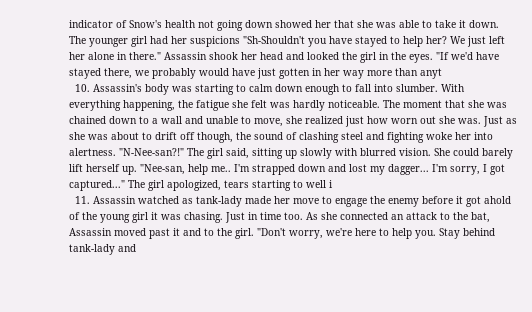indicator of Snow's health not going down showed her that she was able to take it down. The younger girl had her suspicions "Sh-Shouldn't you have stayed to help her? We just left her alone in there." Assassin shook her head and looked the girl in the eyes. "If we'd have stayed there, we probably would have just gotten in her way more than anyt
  10. Assassin's body was starting to calm down enough to fall into slumber. With everything happening, the fatigue she felt was hardly noticeable. The moment that she was chained down to a wall and unable to move, she realized just how worn out she was. Just as she was about to drift off though, the sound of clashing steel and fighting woke her into alertness. "N-Nee-san?!" The girl said, sitting up slowly with blurred vision. She could barely lift herself up. "Nee-san, help me.. I'm strapped down and lost my dagger... I'm sorry, I got captured..." The girl apologized, tears starting to well i
  11. Assassin watched as tank-lady made her move to engage the enemy before it got ahold of the young girl it was chasing. Just in time too. As she connected an attack to the bat, Assassin moved past it and to the girl. "Don't worry, we're here to help you. Stay behind tank-lady and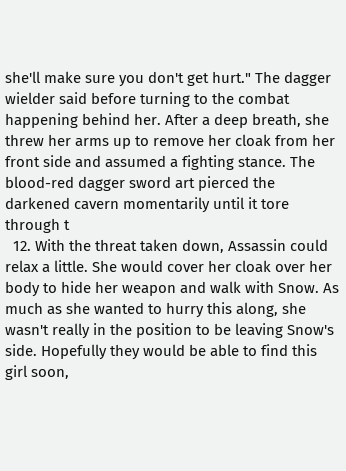she'll make sure you don't get hurt." The dagger wielder said before turning to the combat happening behind her. After a deep breath, she threw her arms up to remove her cloak from her front side and assumed a fighting stance. The blood-red dagger sword art pierced the darkened cavern momentarily until it tore through t
  12. With the threat taken down, Assassin could relax a little. She would cover her cloak over her body to hide her weapon and walk with Snow. As much as she wanted to hurry this along, she wasn't really in the position to be leaving Snow's side. Hopefully they would be able to find this girl soon,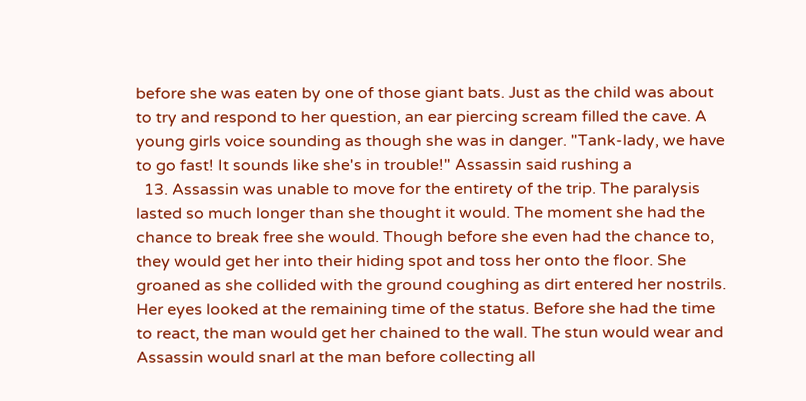before she was eaten by one of those giant bats. Just as the child was about to try and respond to her question, an ear piercing scream filled the cave. A young girls voice sounding as though she was in danger. "Tank-lady, we have to go fast! It sounds like she's in trouble!" Assassin said rushing a
  13. Assassin was unable to move for the entirety of the trip. The paralysis lasted so much longer than she thought it would. The moment she had the chance to break free she would. Though before she even had the chance to, they would get her into their hiding spot and toss her onto the floor. She groaned as she collided with the ground coughing as dirt entered her nostrils. Her eyes looked at the remaining time of the status. Before she had the time to react, the man would get her chained to the wall. The stun would wear and Assassin would snarl at the man before collecting all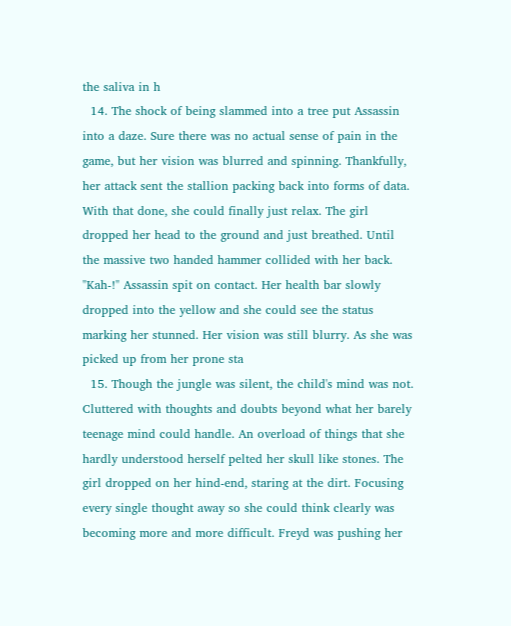the saliva in h
  14. The shock of being slammed into a tree put Assassin into a daze. Sure there was no actual sense of pain in the game, but her vision was blurred and spinning. Thankfully, her attack sent the stallion packing back into forms of data. With that done, she could finally just relax. The girl dropped her head to the ground and just breathed. Until the massive two handed hammer collided with her back. "Kah-!" Assassin spit on contact. Her health bar slowly dropped into the yellow and she could see the status marking her stunned. Her vision was still blurry. As she was picked up from her prone sta
  15. Though the jungle was silent, the child's mind was not. Cluttered with thoughts and doubts beyond what her barely teenage mind could handle. An overload of things that she hardly understood herself pelted her skull like stones. The girl dropped on her hind-end, staring at the dirt. Focusing every single thought away so she could think clearly was becoming more and more difficult. Freyd was pushing her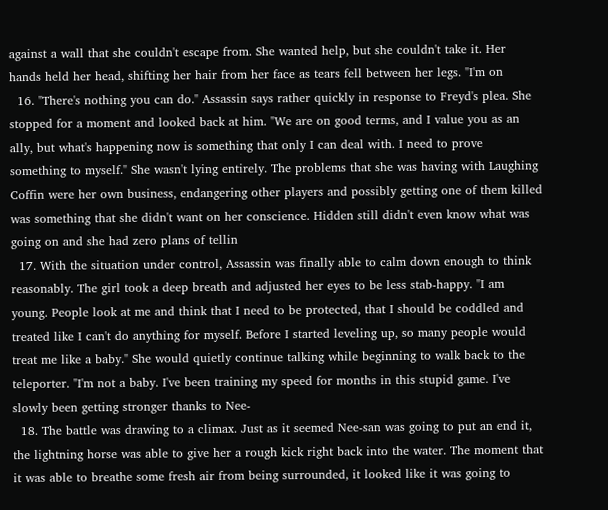against a wall that she couldn't escape from. She wanted help, but she couldn't take it. Her hands held her head, shifting her hair from her face as tears fell between her legs. "I'm on
  16. "There's nothing you can do." Assassin says rather quickly in response to Freyd's plea. She stopped for a moment and looked back at him. "We are on good terms, and I value you as an ally, but what's happening now is something that only I can deal with. I need to prove something to myself." She wasn't lying entirely. The problems that she was having with Laughing Coffin were her own business, endangering other players and possibly getting one of them killed was something that she didn't want on her conscience. Hidden still didn't even know what was going on and she had zero plans of tellin
  17. With the situation under control, Assassin was finally able to calm down enough to think reasonably. The girl took a deep breath and adjusted her eyes to be less stab-happy. "I am young. People look at me and think that I need to be protected, that I should be coddled and treated like I can't do anything for myself. Before I started leveling up, so many people would treat me like a baby." She would quietly continue talking while beginning to walk back to the teleporter. "I'm not a baby. I've been training my speed for months in this stupid game. I've slowly been getting stronger thanks to Nee-
  18. The battle was drawing to a climax. Just as it seemed Nee-san was going to put an end it, the lightning horse was able to give her a rough kick right back into the water. The moment that it was able to breathe some fresh air from being surrounded, it looked like it was going to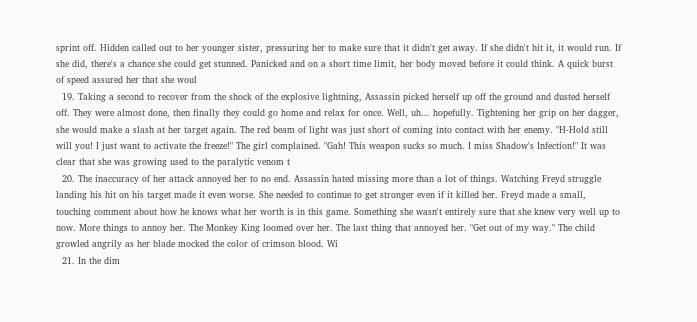sprint off. Hidden called out to her younger sister, pressuring her to make sure that it didn't get away. If she didn't hit it, it would run. If she did, there's a chance she could get stunned. Panicked and on a short time limit, her body moved before it could think. A quick burst of speed assured her that she woul
  19. Taking a second to recover from the shock of the explosive lightning, Assassin picked herself up off the ground and dusted herself off. They were almost done, then finally they could go home and relax for once. Well, uh... hopefully. Tightening her grip on her dagger, she would make a slash at her target again. The red beam of light was just short of coming into contact with her enemy. "H-Hold still will you! I just want to activate the freeze!" The girl complained. "Gah! This weapon sucks so much. I miss Shadow's Infection!" It was clear that she was growing used to the paralytic venom t
  20. The inaccuracy of her attack annoyed her to no end. Assassin hated missing more than a lot of things. Watching Freyd struggle landing his hit on his target made it even worse. She needed to continue to get stronger even if it killed her. Freyd made a small, touching comment about how he knows what her worth is in this game. Something she wasn't entirely sure that she knew very well up to now. More things to annoy her. The Monkey King loomed over her. The last thing that annoyed her. "Get out of my way." The child growled angrily as her blade mocked the color of crimson blood. Wi
  21. In the dim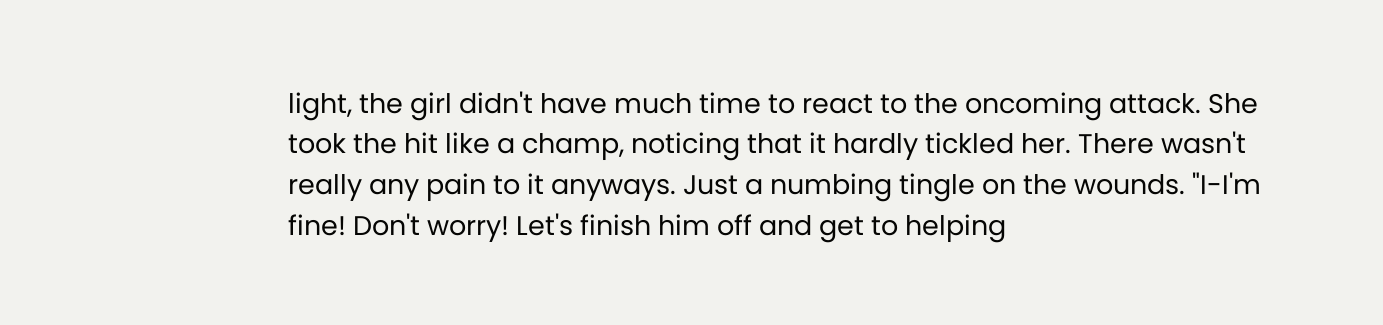light, the girl didn't have much time to react to the oncoming attack. She took the hit like a champ, noticing that it hardly tickled her. There wasn't really any pain to it anyways. Just a numbing tingle on the wounds. "I-I'm fine! Don't worry! Let's finish him off and get to helping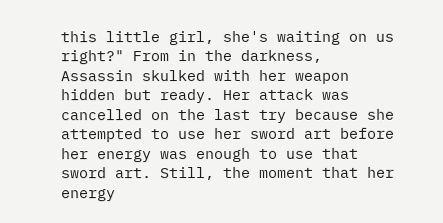this little girl, she's waiting on us right?" From in the darkness, Assassin skulked with her weapon hidden but ready. Her attack was cancelled on the last try because she attempted to use her sword art before her energy was enough to use that sword art. Still, the moment that her energy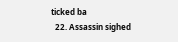ticked ba
  22. Assassin sighed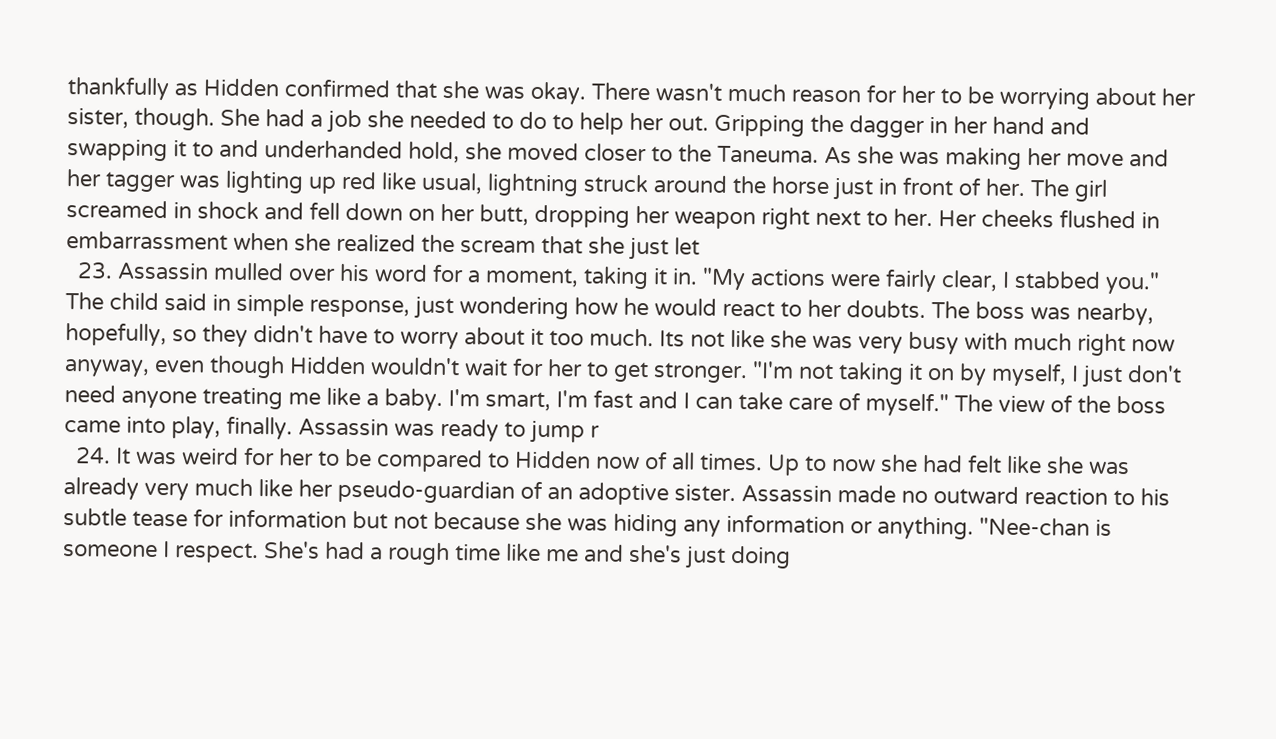thankfully as Hidden confirmed that she was okay. There wasn't much reason for her to be worrying about her sister, though. She had a job she needed to do to help her out. Gripping the dagger in her hand and swapping it to and underhanded hold, she moved closer to the Taneuma. As she was making her move and her tagger was lighting up red like usual, lightning struck around the horse just in front of her. The girl screamed in shock and fell down on her butt, dropping her weapon right next to her. Her cheeks flushed in embarrassment when she realized the scream that she just let
  23. Assassin mulled over his word for a moment, taking it in. "My actions were fairly clear, I stabbed you." The child said in simple response, just wondering how he would react to her doubts. The boss was nearby, hopefully, so they didn't have to worry about it too much. Its not like she was very busy with much right now anyway, even though Hidden wouldn't wait for her to get stronger. "I'm not taking it on by myself, I just don't need anyone treating me like a baby. I'm smart, I'm fast and I can take care of myself." The view of the boss came into play, finally. Assassin was ready to jump r
  24. It was weird for her to be compared to Hidden now of all times. Up to now she had felt like she was already very much like her pseudo-guardian of an adoptive sister. Assassin made no outward reaction to his subtle tease for information but not because she was hiding any information or anything. "Nee-chan is someone I respect. She's had a rough time like me and she's just doing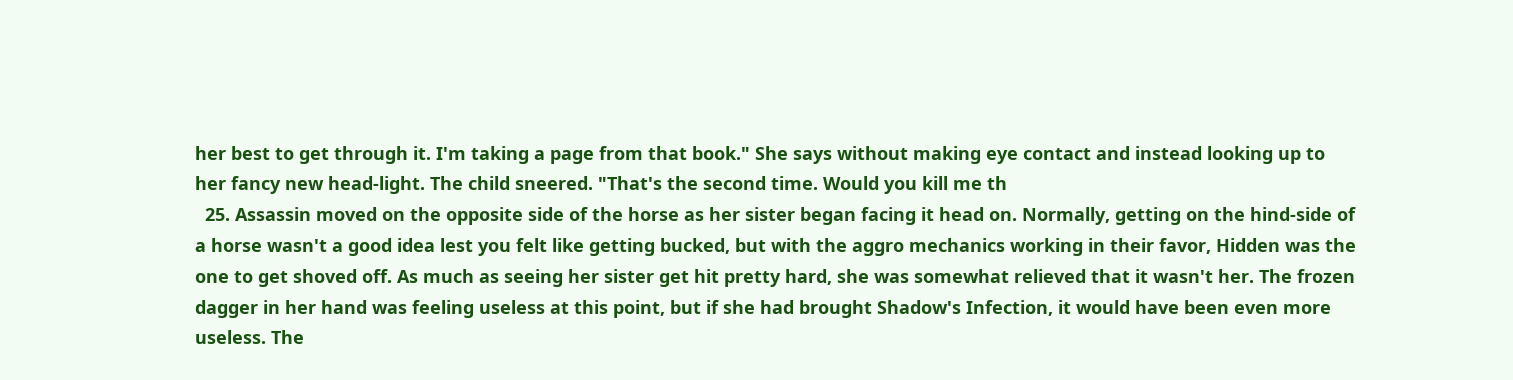her best to get through it. I'm taking a page from that book." She says without making eye contact and instead looking up to her fancy new head-light. The child sneered. "That's the second time. Would you kill me th
  25. Assassin moved on the opposite side of the horse as her sister began facing it head on. Normally, getting on the hind-side of a horse wasn't a good idea lest you felt like getting bucked, but with the aggro mechanics working in their favor, Hidden was the one to get shoved off. As much as seeing her sister get hit pretty hard, she was somewhat relieved that it wasn't her. The frozen dagger in her hand was feeling useless at this point, but if she had brought Shadow's Infection, it would have been even more useless. The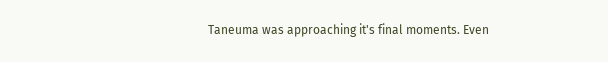Taneuma was approaching it's final moments. Even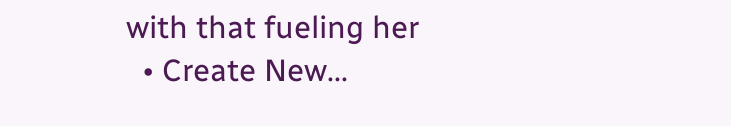with that fueling her
  • Create New...